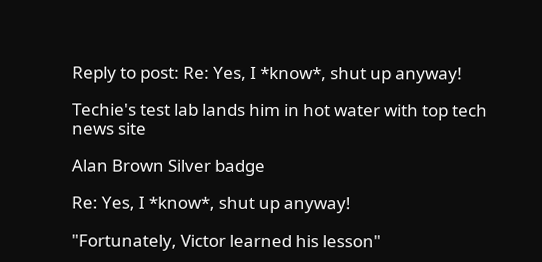Reply to post: Re: Yes, I *know*, shut up anyway!

Techie's test lab lands him in hot water with top tech news site

Alan Brown Silver badge

Re: Yes, I *know*, shut up anyway!

"Fortunately, Victor learned his lesson"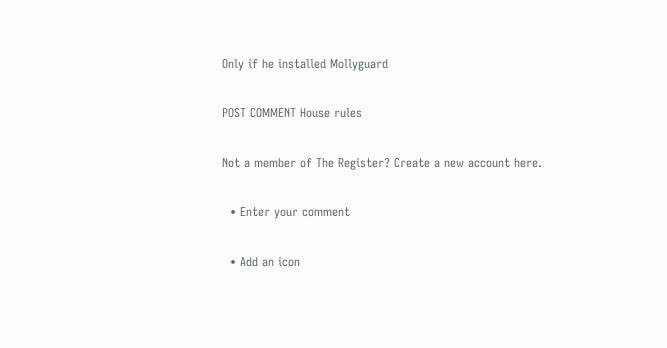Only if he installed Mollyguard

POST COMMENT House rules

Not a member of The Register? Create a new account here.

  • Enter your comment

  • Add an icon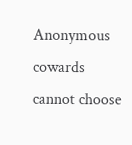Anonymous cowards cannot choose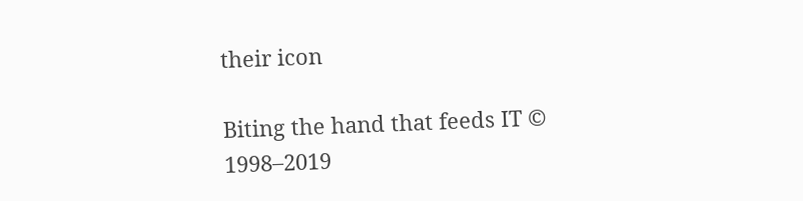their icon

Biting the hand that feeds IT © 1998–2019